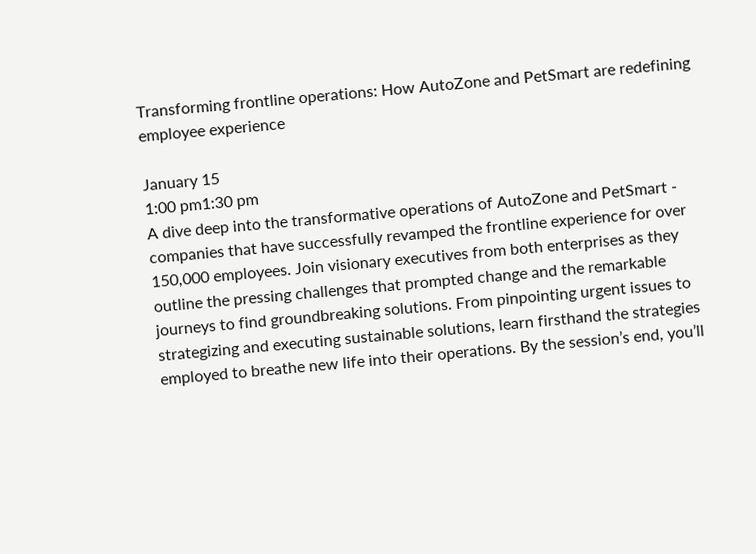Transforming frontline operations: How AutoZone and PetSmart are redefining employee experience

January 15
1:00 pm1:30 pm
A dive deep into the transformative operations of AutoZone and PetSmart - companies that have successfully revamped the frontline experience for over 150,000 employees. Join visionary executives from both enterprises as they outline the pressing challenges that prompted change and the remarkable journeys to find groundbreaking solutions. From pinpointing urgent issues to strategizing and executing sustainable solutions, learn firsthand the strategies employed to breathe new life into their operations. By the session’s end, you’ll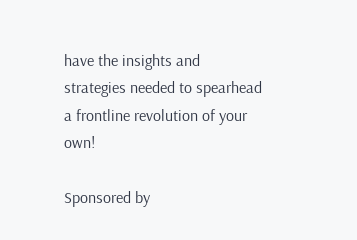have the insights and strategies needed to spearhead a frontline revolution of your own!

Sponsored by